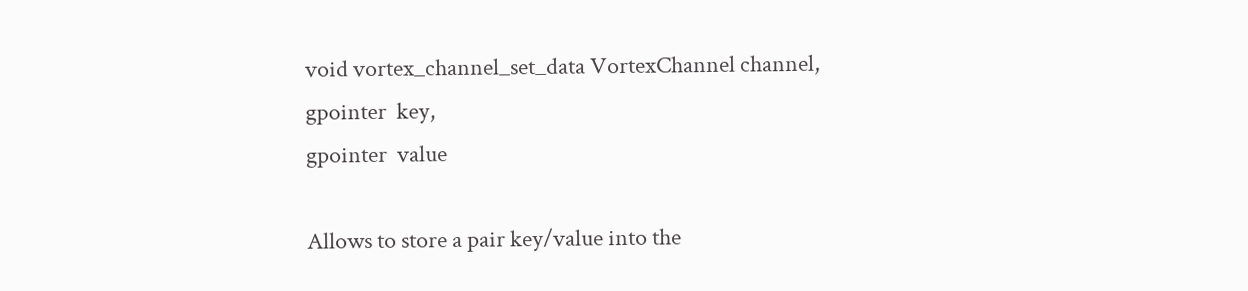void vortex_channel_set_data VortexChannel channel,
gpointer  key,
gpointer  value

Allows to store a pair key/value into the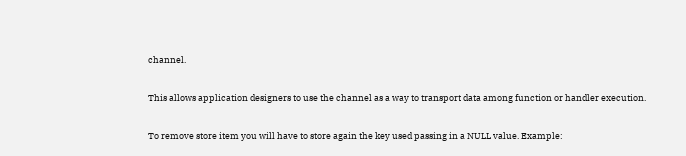channel.

This allows application designers to use the channel as a way to transport data among function or handler execution.

To remove store item you will have to store again the key used passing in a NULL value. Example: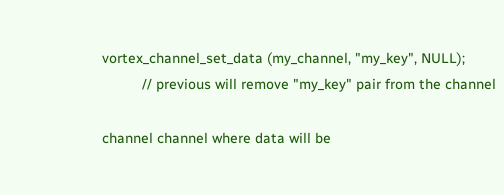vortex_channel_set_data (my_channel, "my_key", NULL);
          // previous will remove "my_key" pair from the channel

channel channel where data will be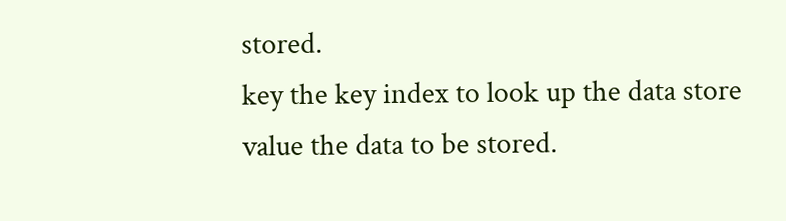stored.
key the key index to look up the data store
value the data to be stored.